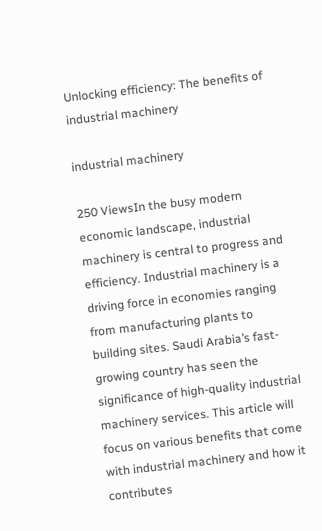Unlocking efficiency: The benefits of industrial machinery

industrial machinery

250 ViewsIn the busy modern economic landscape, industrial machinery is central to progress and efficiency. Industrial machinery is a driving force in economies ranging from manufacturing plants to building sites. Saudi Arabia’s fast-growing country has seen the significance of high-quality industrial machinery services. This article will focus on various benefits that come with industrial machinery and how it contributes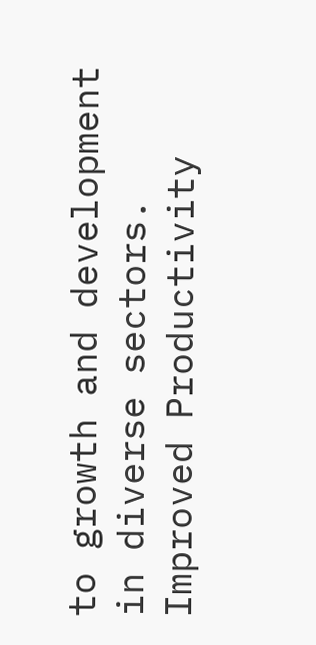to growth and development in diverse sectors. Improved Productivity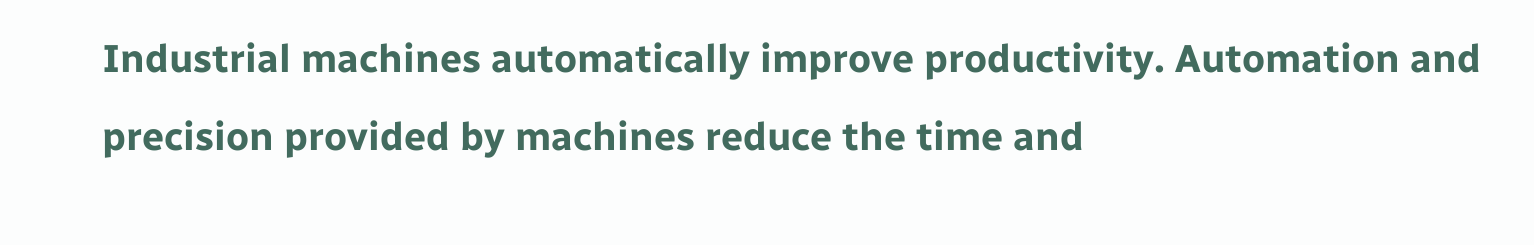Industrial machines automatically improve productivity. Automation and precision provided by machines reduce the time and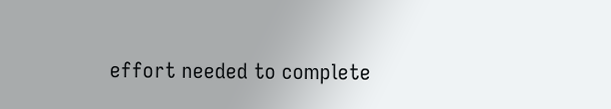effort needed to complete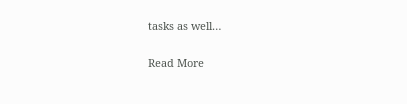tasks as well…

Read More